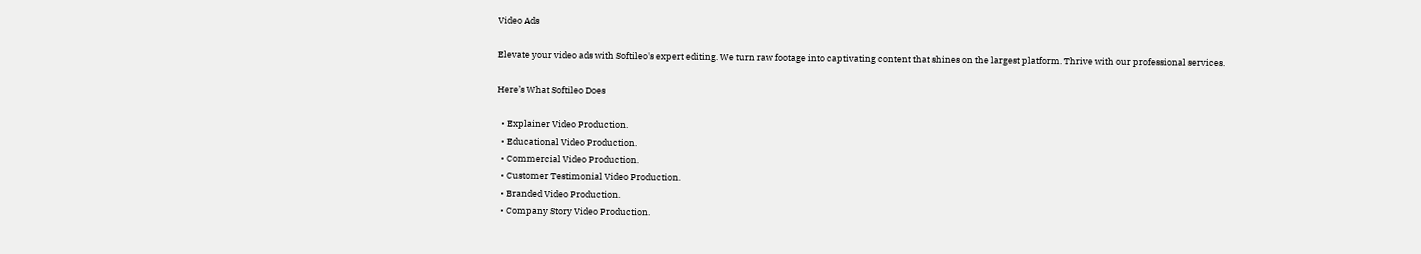Video Ads

Elevate your video ads with Softileo's expert editing. We turn raw footage into captivating content that shines on the largest platform. Thrive with our professional services.

Here’s What Softileo Does

  • Explainer Video Production.
  • Educational Video Production.
  • Commercial Video Production.
  • Customer Testimonial Video Production.
  • Branded Video Production.
  • Company Story Video Production.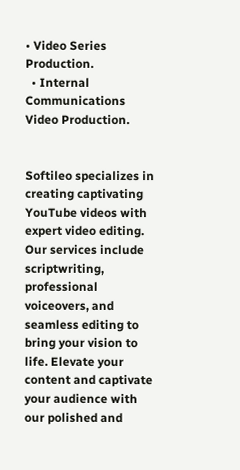• Video Series Production.
  • Internal Communications Video Production.


Softileo specializes in creating captivating YouTube videos with expert video editing. Our services include scriptwriting, professional voiceovers, and seamless editing to bring your vision to life. Elevate your content and captivate your audience with our polished and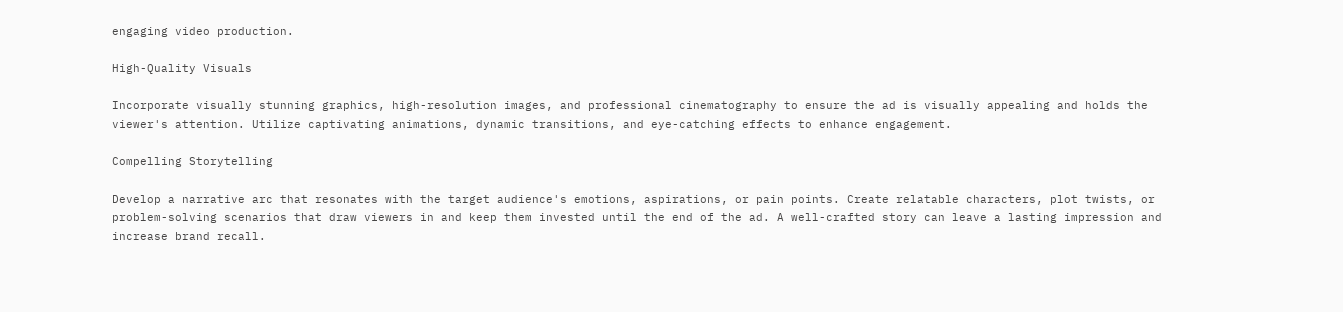engaging video production.

High-Quality Visuals

Incorporate visually stunning graphics, high-resolution images, and professional cinematography to ensure the ad is visually appealing and holds the viewer's attention. Utilize captivating animations, dynamic transitions, and eye-catching effects to enhance engagement.

Compelling Storytelling

Develop a narrative arc that resonates with the target audience's emotions, aspirations, or pain points. Create relatable characters, plot twists, or problem-solving scenarios that draw viewers in and keep them invested until the end of the ad. A well-crafted story can leave a lasting impression and increase brand recall.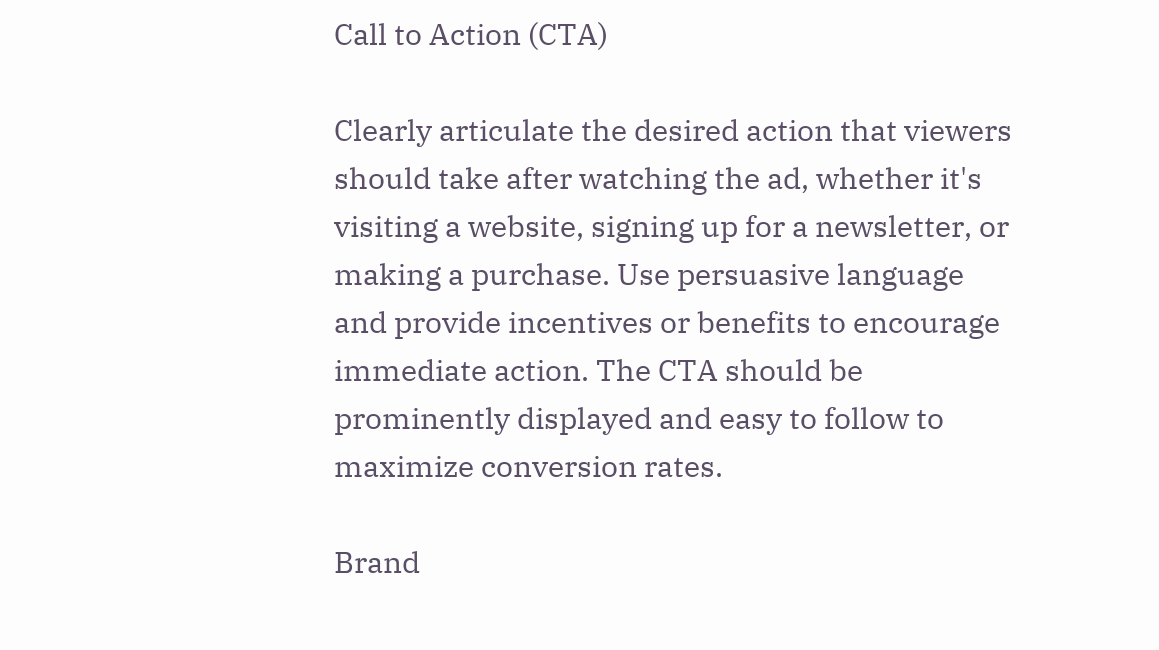Call to Action (CTA)

Clearly articulate the desired action that viewers should take after watching the ad, whether it's visiting a website, signing up for a newsletter, or making a purchase. Use persuasive language and provide incentives or benefits to encourage immediate action. The CTA should be prominently displayed and easy to follow to maximize conversion rates.

Brand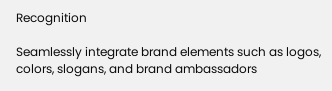Recognition

Seamlessly integrate brand elements such as logos, colors, slogans, and brand ambassadors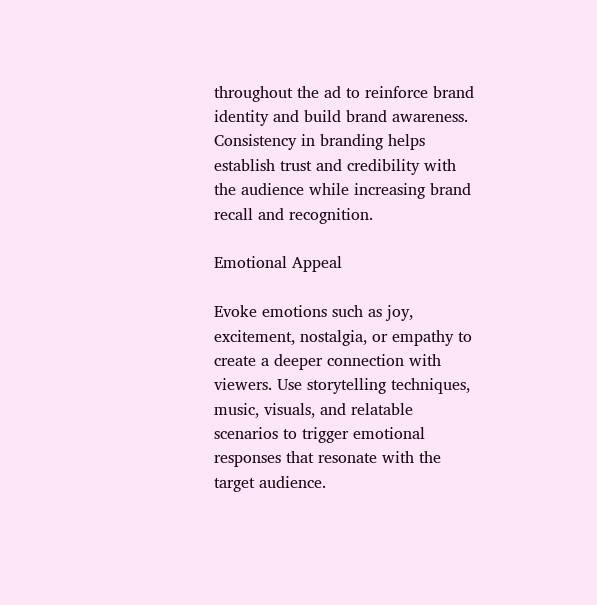throughout the ad to reinforce brand identity and build brand awareness. Consistency in branding helps establish trust and credibility with the audience while increasing brand recall and recognition.

Emotional Appeal

Evoke emotions such as joy, excitement, nostalgia, or empathy to create a deeper connection with viewers. Use storytelling techniques, music, visuals, and relatable scenarios to trigger emotional responses that resonate with the target audience.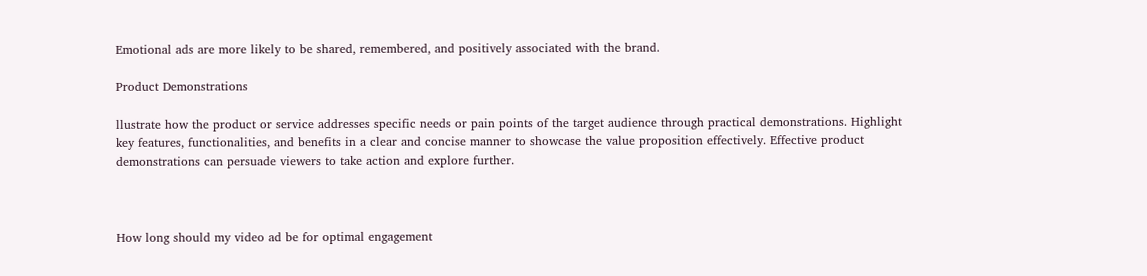Emotional ads are more likely to be shared, remembered, and positively associated with the brand.

Product Demonstrations

llustrate how the product or service addresses specific needs or pain points of the target audience through practical demonstrations. Highlight key features, functionalities, and benefits in a clear and concise manner to showcase the value proposition effectively. Effective product demonstrations can persuade viewers to take action and explore further.



How long should my video ad be for optimal engagement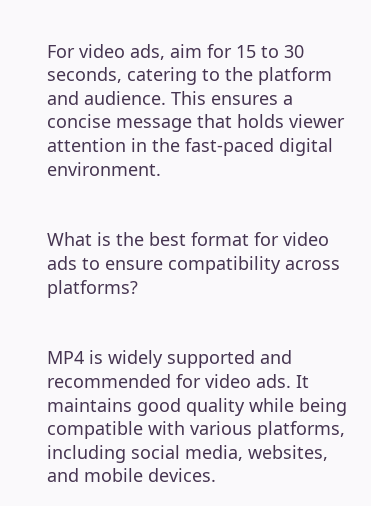For video ads, aim for 15 to 30 seconds, catering to the platform and audience. This ensures a concise message that holds viewer attention in the fast-paced digital environment.


What is the best format for video ads to ensure compatibility across platforms?


MP4 is widely supported and recommended for video ads. It maintains good quality while being compatible with various platforms, including social media, websites, and mobile devices.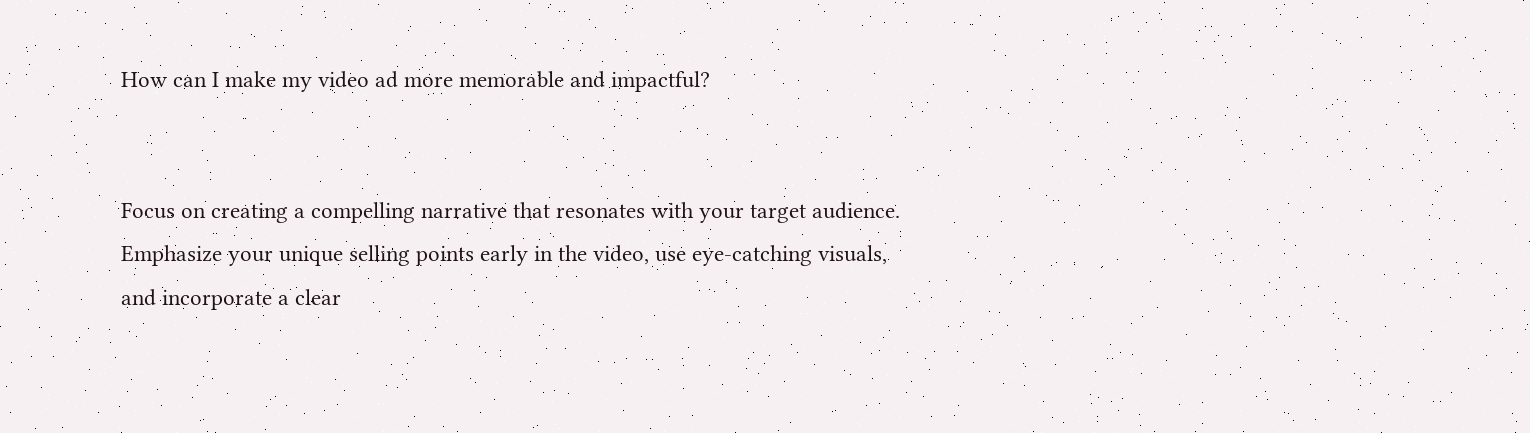How can I make my video ad more memorable and impactful?


Focus on creating a compelling narrative that resonates with your target audience. Emphasize your unique selling points early in the video, use eye-catching visuals, and incorporate a clear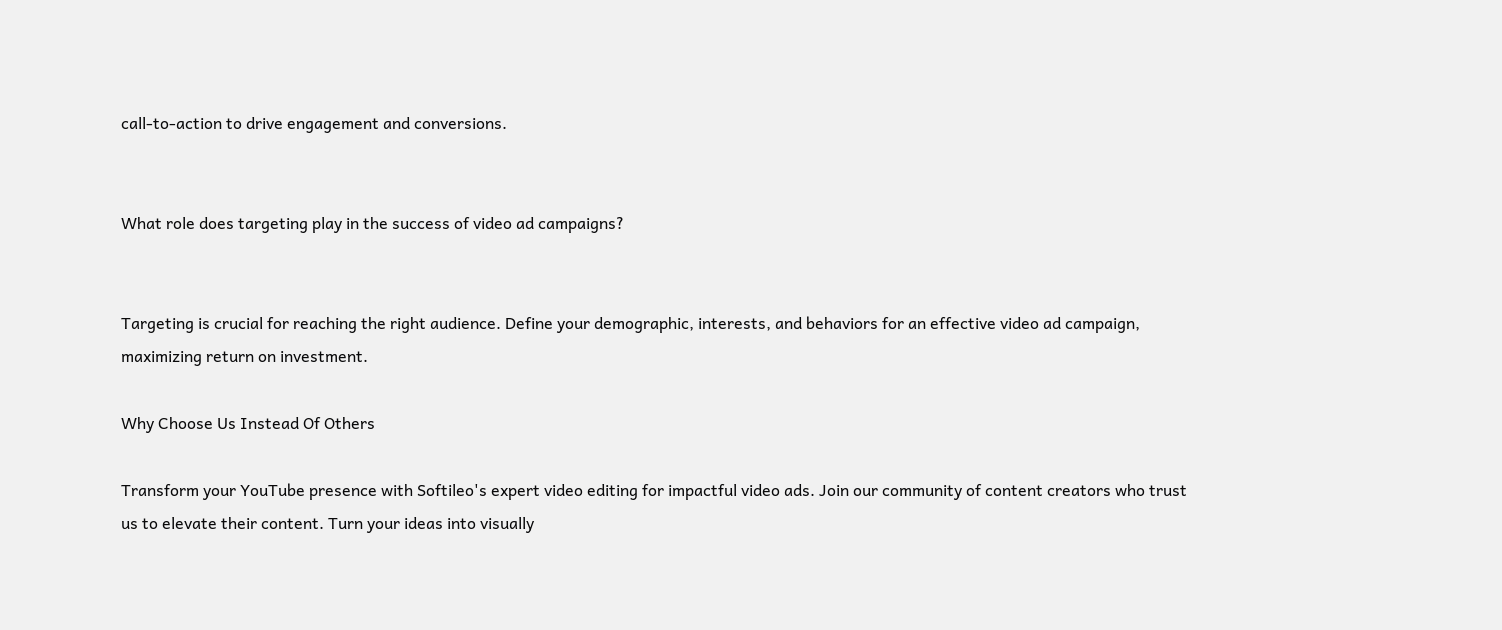call-to-action to drive engagement and conversions.


What role does targeting play in the success of video ad campaigns?


Targeting is crucial for reaching the right audience. Define your demographic, interests, and behaviors for an effective video ad campaign, maximizing return on investment.

Why Choose Us Instead Of Others

Transform your YouTube presence with Softileo's expert video editing for impactful video ads. Join our community of content creators who trust us to elevate their content. Turn your ideas into visually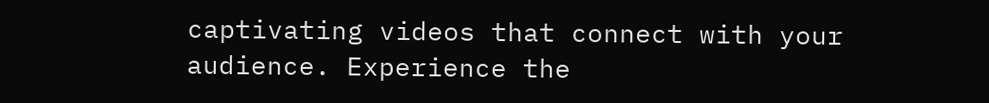captivating videos that connect with your audience. Experience the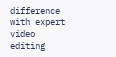difference with expert video editing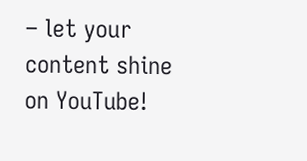– let your content shine on YouTube!